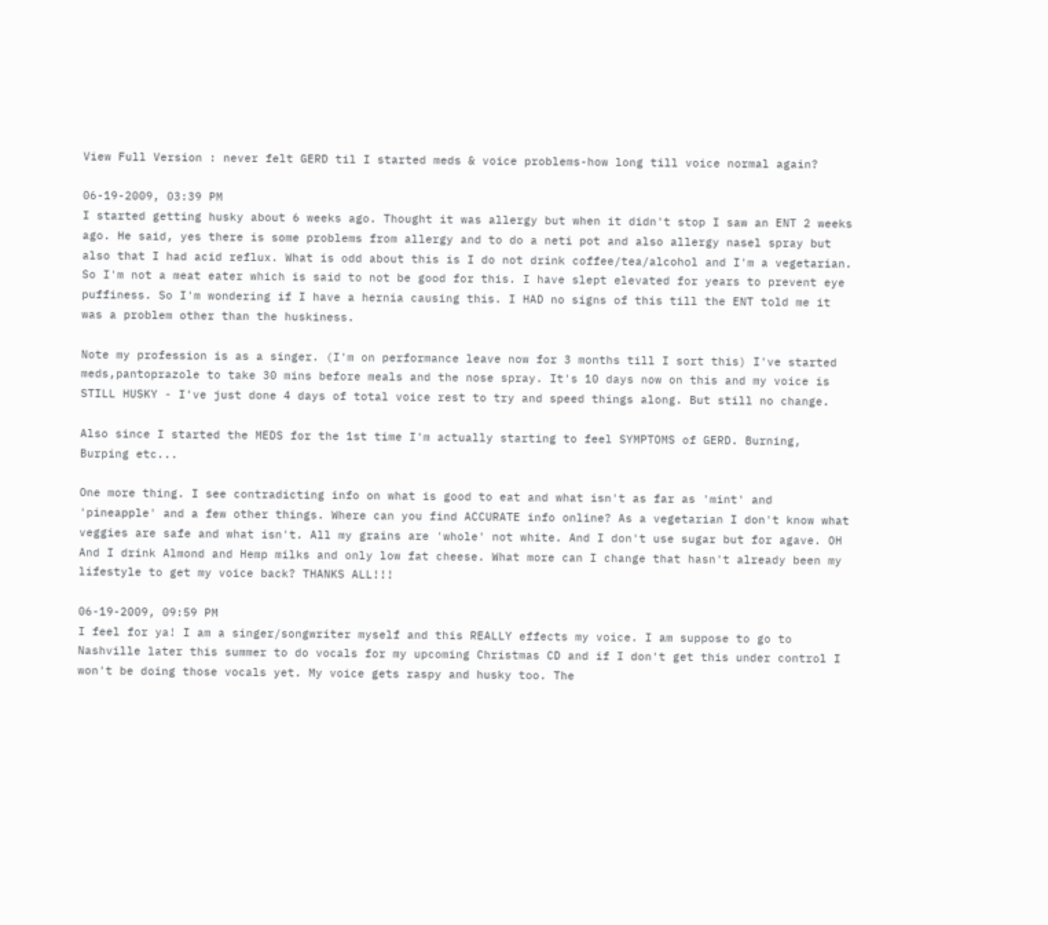View Full Version : never felt GERD til I started meds & voice problems-how long till voice normal again?

06-19-2009, 03:39 PM
I started getting husky about 6 weeks ago. Thought it was allergy but when it didn't stop I saw an ENT 2 weeks ago. He said, yes there is some problems from allergy and to do a neti pot and also allergy nasel spray but also that I had acid reflux. What is odd about this is I do not drink coffee/tea/alcohol and I'm a vegetarian. So I'm not a meat eater which is said to not be good for this. I have slept elevated for years to prevent eye puffiness. So I'm wondering if I have a hernia causing this. I HAD no signs of this till the ENT told me it was a problem other than the huskiness.

Note my profession is as a singer. (I'm on performance leave now for 3 months till I sort this) I've started meds,pantoprazole to take 30 mins before meals and the nose spray. It's 10 days now on this and my voice is STILL HUSKY - I've just done 4 days of total voice rest to try and speed things along. But still no change.

Also since I started the MEDS for the 1st time I'm actually starting to feel SYMPTOMS of GERD. Burning, Burping etc...

One more thing. I see contradicting info on what is good to eat and what isn't as far as 'mint' and 'pineapple' and a few other things. Where can you find ACCURATE info online? As a vegetarian I don't know what veggies are safe and what isn't. All my grains are 'whole' not white. And I don't use sugar but for agave. OH And I drink Almond and Hemp milks and only low fat cheese. What more can I change that hasn't already been my lifestyle to get my voice back? THANKS ALL!!!

06-19-2009, 09:59 PM
I feel for ya! I am a singer/songwriter myself and this REALLY effects my voice. I am suppose to go to Nashville later this summer to do vocals for my upcoming Christmas CD and if I don't get this under control I won't be doing those vocals yet. My voice gets raspy and husky too. The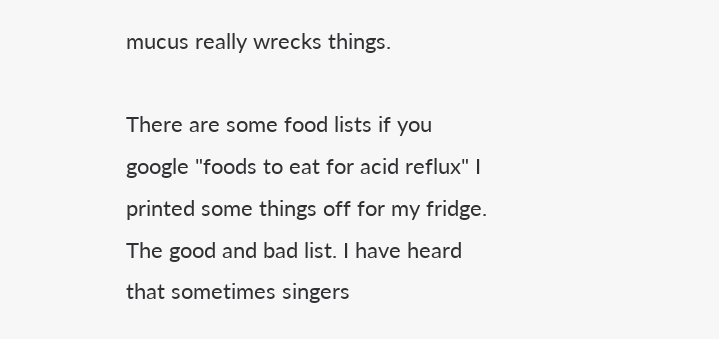mucus really wrecks things.

There are some food lists if you google "foods to eat for acid reflux" I printed some things off for my fridge. The good and bad list. I have heard that sometimes singers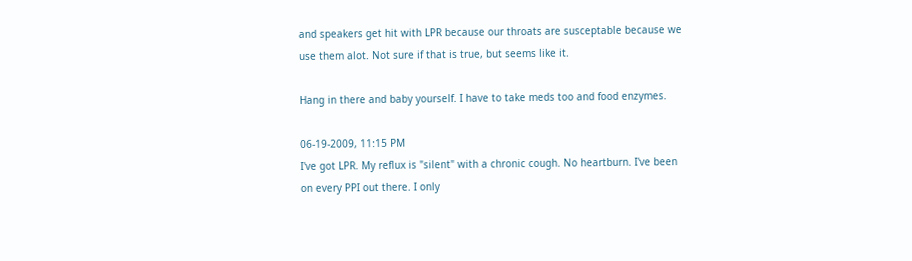and speakers get hit with LPR because our throats are susceptable because we use them alot. Not sure if that is true, but seems like it.

Hang in there and baby yourself. I have to take meds too and food enzymes.

06-19-2009, 11:15 PM
I've got LPR. My reflux is "silent" with a chronic cough. No heartburn. I've been on every PPI out there. I only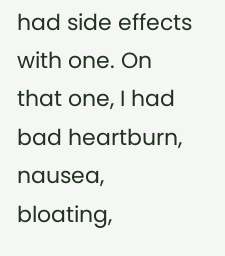had side effects with one. On that one, I had bad heartburn, nausea, bloating,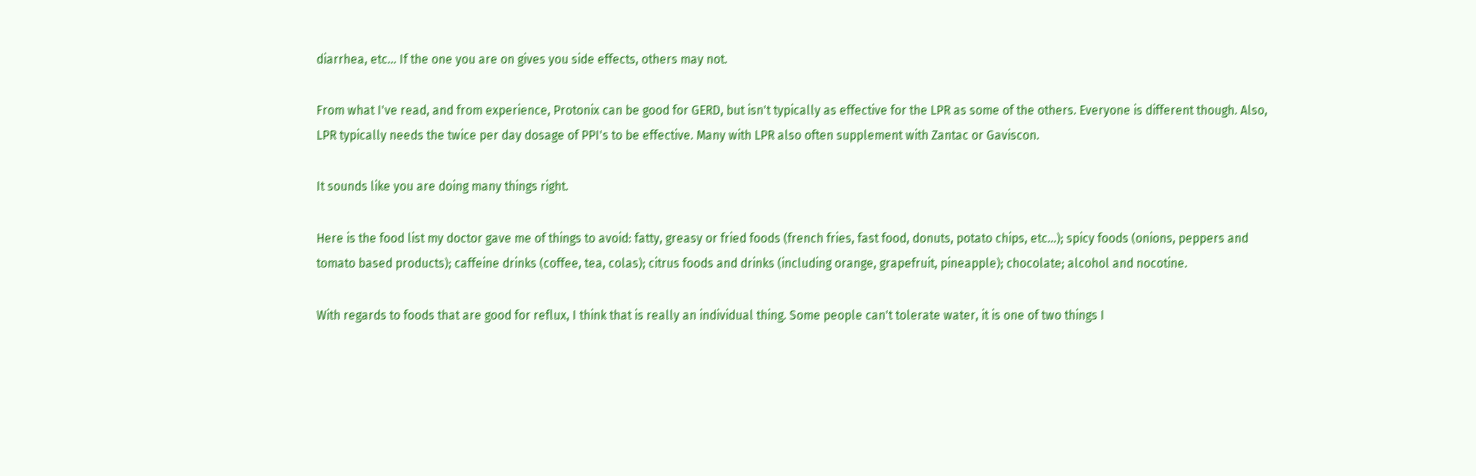diarrhea, etc... If the one you are on gives you side effects, others may not.

From what I've read, and from experience, Protonix can be good for GERD, but isn't typically as effective for the LPR as some of the others. Everyone is different though. Also, LPR typically needs the twice per day dosage of PPI's to be effective. Many with LPR also often supplement with Zantac or Gaviscon.

It sounds like you are doing many things right.

Here is the food list my doctor gave me of things to avoid: fatty, greasy or fried foods (french fries, fast food, donuts, potato chips, etc...); spicy foods (onions, peppers and tomato based products); caffeine drinks (coffee, tea, colas); citrus foods and drinks (including orange, grapefruit, pineapple); chocolate; alcohol and nocotine.

With regards to foods that are good for reflux, I think that is really an individual thing. Some people can't tolerate water, it is one of two things I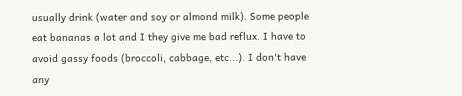usually drink (water and soy or almond milk). Some people eat bananas a lot and I they give me bad reflux. I have to avoid gassy foods (broccoli, cabbage, etc...). I don't have any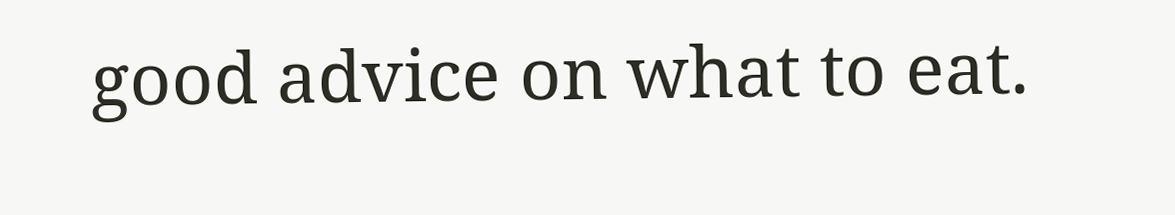good advice on what to eat.